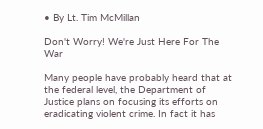• By Lt. Tim McMillan

Don't Worry! We're Just Here For The War

Many people have probably heard that at the federal level, the Department of Justice plans on focusing its efforts on eradicating violent crime. In fact it has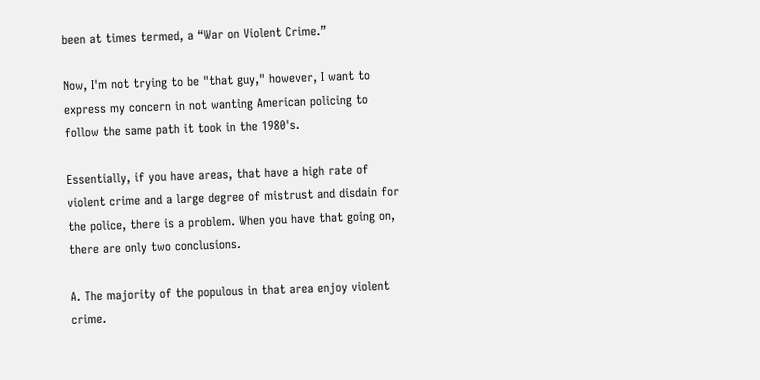been at times termed, a “War on Violent Crime.”

Now, I'm not trying to be "that guy," however, I want to express my concern in not wanting American policing to follow the same path it took in the 1980's.

Essentially, if you have areas, that have a high rate of violent crime and a large degree of mistrust and disdain for the police, there is a problem. When you have that going on, there are only two conclusions.

A. The majority of the populous in that area enjoy violent crime.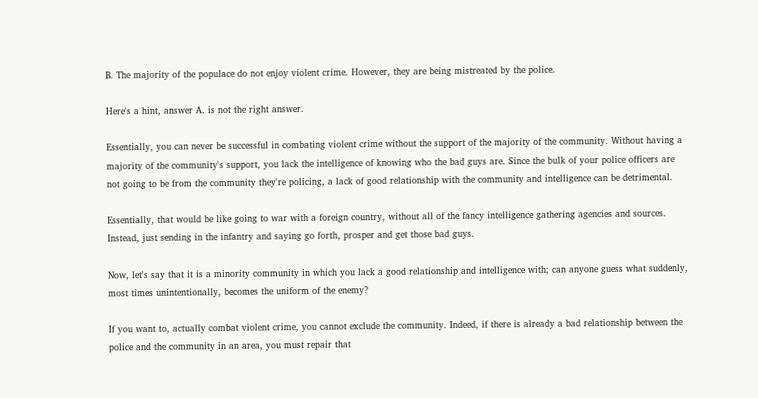B. The majority of the populace do not enjoy violent crime. However, they are being mistreated by the police.

Here's a hint, answer A. is not the right answer.

Essentially, you can never be successful in combating violent crime without the support of the majority of the community. Without having a majority of the community's support, you lack the intelligence of knowing who the bad guys are. Since the bulk of your police officers are not going to be from the community they're policing, a lack of good relationship with the community and intelligence can be detrimental.

Essentially, that would be like going to war with a foreign country, without all of the fancy intelligence gathering agencies and sources. Instead, just sending in the infantry and saying go forth, prosper and get those bad guys.

Now, let's say that it is a minority community in which you lack a good relationship and intelligence with; can anyone guess what suddenly, most times unintentionally, becomes the uniform of the enemy?

If you want to, actually combat violent crime, you cannot exclude the community. Indeed, if there is already a bad relationship between the police and the community in an area, you must repair that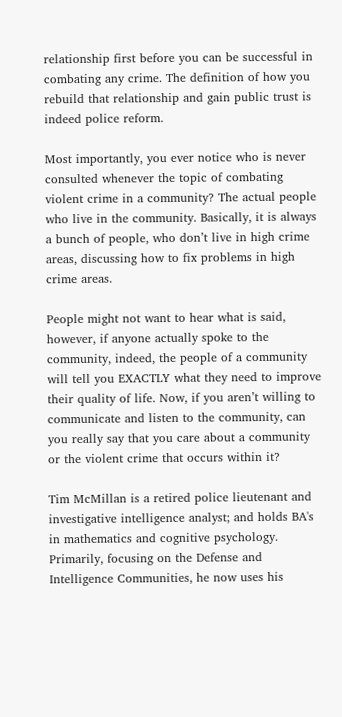relationship first before you can be successful in combating any crime. The definition of how you rebuild that relationship and gain public trust is indeed police reform.

Most importantly, you ever notice who is never consulted whenever the topic of combating violent crime in a community? The actual people who live in the community. Basically, it is always a bunch of people, who don’t live in high crime areas, discussing how to fix problems in high crime areas.

People might not want to hear what is said, however, if anyone actually spoke to the community, indeed, the people of a community will tell you EXACTLY what they need to improve their quality of life. Now, if you aren’t willing to communicate and listen to the community, can you really say that you care about a community or the violent crime that occurs within it?

Tim McMillan is a retired police lieutenant and investigative intelligence analyst; and holds BA's in mathematics and cognitive psychology. Primarily, focusing on the Defense and Intelligence Communities, he now uses his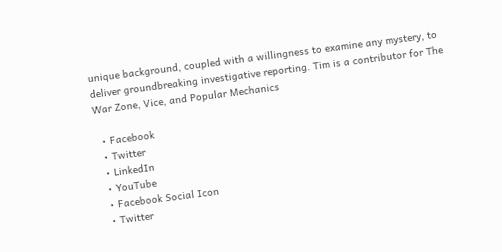unique background, coupled with a willingness to examine any mystery, to deliver groundbreaking investigative reporting. Tim is a contributor for The War Zone, Vice, and Popular Mechanics

  • Facebook
  • Twitter
  • LinkedIn
  • YouTube
  • Facebook Social Icon
  • Twitter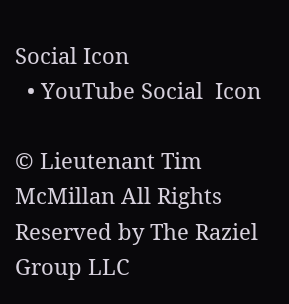Social Icon
  • YouTube Social  Icon

© Lieutenant Tim McMillan All Rights Reserved by The Raziel Group LLC